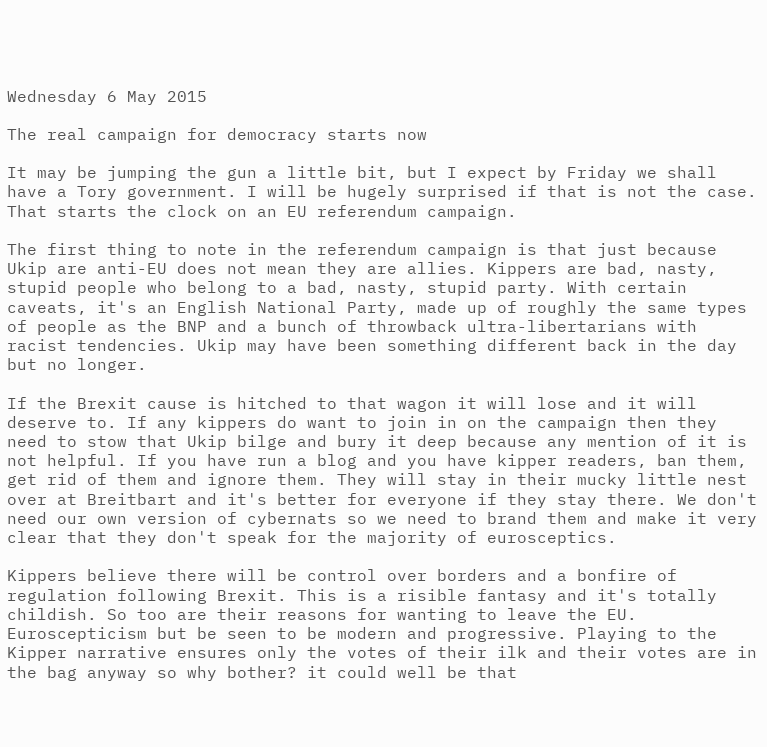Wednesday 6 May 2015

The real campaign for democracy starts now

It may be jumping the gun a little bit, but I expect by Friday we shall have a Tory government. I will be hugely surprised if that is not the case. That starts the clock on an EU referendum campaign.

The first thing to note in the referendum campaign is that just because Ukip are anti-EU does not mean they are allies. Kippers are bad, nasty, stupid people who belong to a bad, nasty, stupid party. With certain caveats, it's an English National Party, made up of roughly the same types of people as the BNP and a bunch of throwback ultra-libertarians with racist tendencies. Ukip may have been something different back in the day but no longer.

If the Brexit cause is hitched to that wagon it will lose and it will deserve to. If any kippers do want to join in on the campaign then they need to stow that Ukip bilge and bury it deep because any mention of it is not helpful. If you have run a blog and you have kipper readers, ban them, get rid of them and ignore them. They will stay in their mucky little nest over at Breitbart and it's better for everyone if they stay there. We don't need our own version of cybernats so we need to brand them and make it very clear that they don't speak for the majority of eurosceptics.

Kippers believe there will be control over borders and a bonfire of regulation following Brexit. This is a risible fantasy and it's totally childish. So too are their reasons for wanting to leave the EU. Euroscepticism but be seen to be modern and progressive. Playing to the Kipper narrative ensures only the votes of their ilk and their votes are in the bag anyway so why bother? it could well be that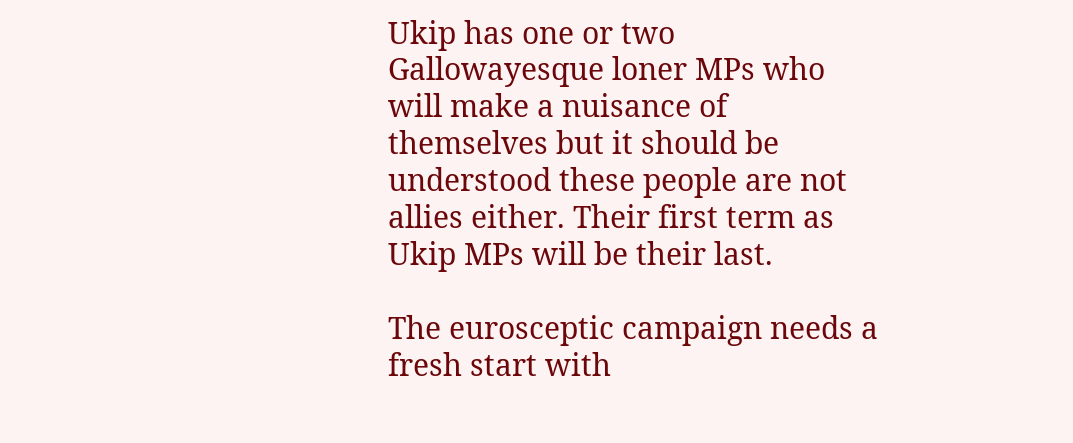Ukip has one or two Gallowayesque loner MPs who will make a nuisance of themselves but it should be understood these people are not allies either. Their first term as Ukip MPs will be their last.

The eurosceptic campaign needs a fresh start with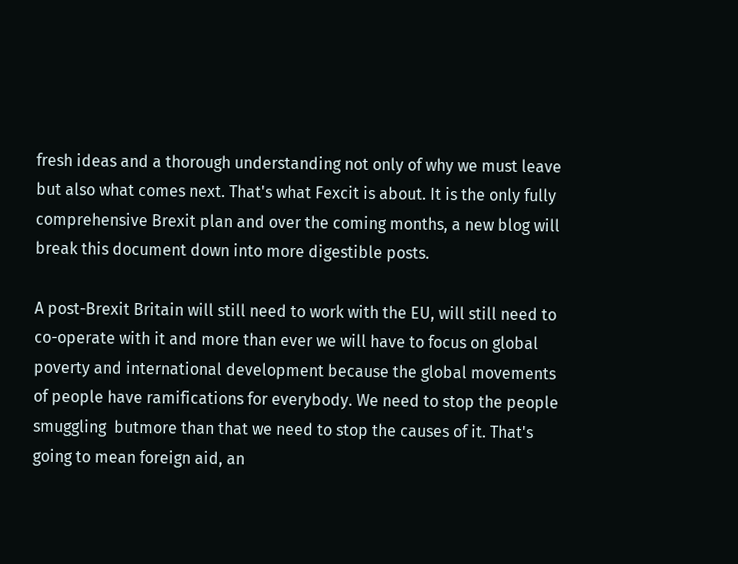fresh ideas and a thorough understanding not only of why we must leave but also what comes next. That's what Fexcit is about. It is the only fully comprehensive Brexit plan and over the coming months, a new blog will break this document down into more digestible posts.

A post-Brexit Britain will still need to work with the EU, will still need to co-operate with it and more than ever we will have to focus on global poverty and international development because the global movements of people have ramifications for everybody. We need to stop the people smuggling  butmore than that we need to stop the causes of it. That's going to mean foreign aid, an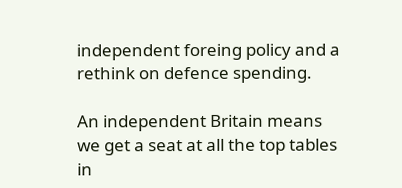independent foreing policy and a rethink on defence spending.

An independent Britain means we get a seat at all the top tables in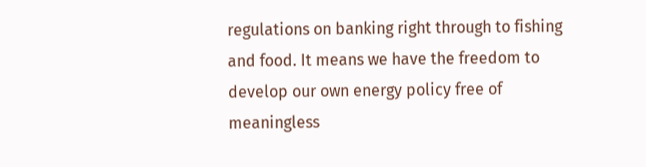regulations on banking right through to fishing and food. It means we have the freedom to develop our own energy policy free of meaningless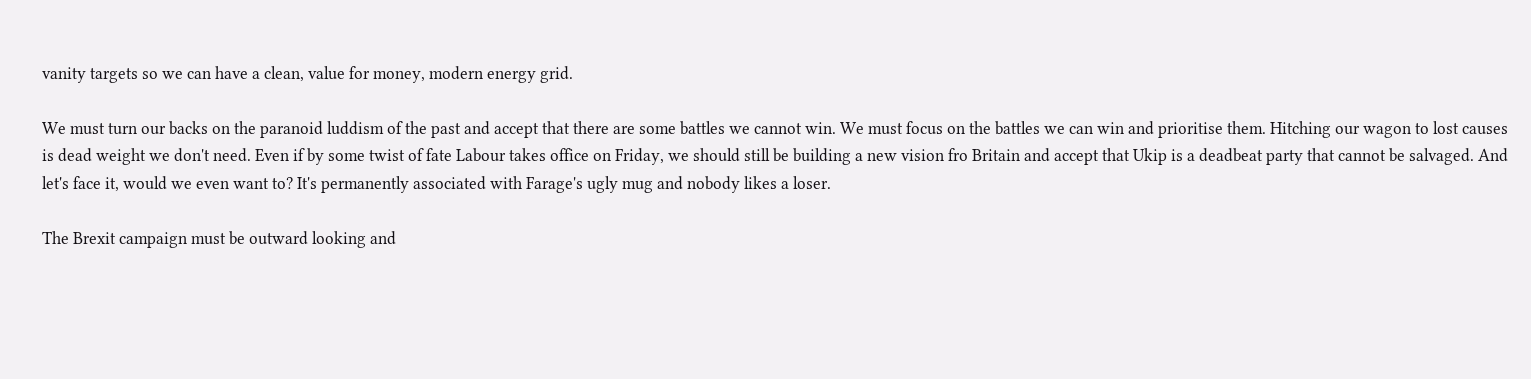vanity targets so we can have a clean, value for money, modern energy grid.

We must turn our backs on the paranoid luddism of the past and accept that there are some battles we cannot win. We must focus on the battles we can win and prioritise them. Hitching our wagon to lost causes is dead weight we don't need. Even if by some twist of fate Labour takes office on Friday, we should still be building a new vision fro Britain and accept that Ukip is a deadbeat party that cannot be salvaged. And let's face it, would we even want to? It's permanently associated with Farage's ugly mug and nobody likes a loser.

The Brexit campaign must be outward looking and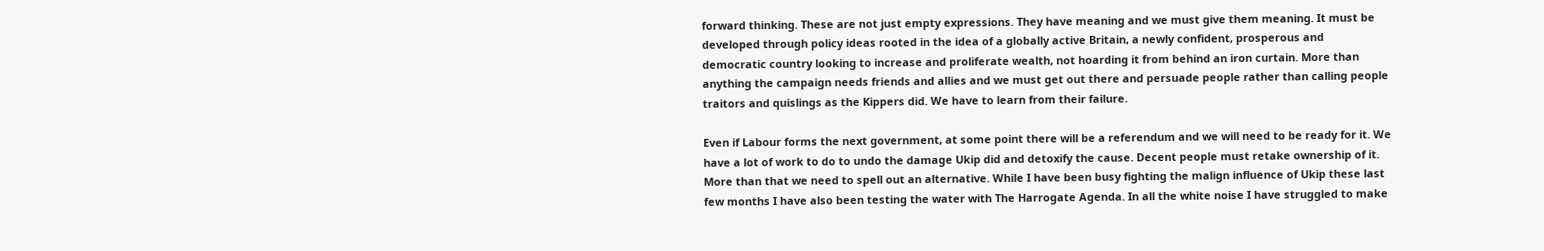forward thinking. These are not just empty expressions. They have meaning and we must give them meaning. It must be developed through policy ideas rooted in the idea of a globally active Britain, a newly confident, prosperous and democratic country looking to increase and proliferate wealth, not hoarding it from behind an iron curtain. More than anything the campaign needs friends and allies and we must get out there and persuade people rather than calling people traitors and quislings as the Kippers did. We have to learn from their failure.

Even if Labour forms the next government, at some point there will be a referendum and we will need to be ready for it. We have a lot of work to do to undo the damage Ukip did and detoxify the cause. Decent people must retake ownership of it. More than that we need to spell out an alternative. While I have been busy fighting the malign influence of Ukip these last few months I have also been testing the water with The Harrogate Agenda. In all the white noise I have struggled to make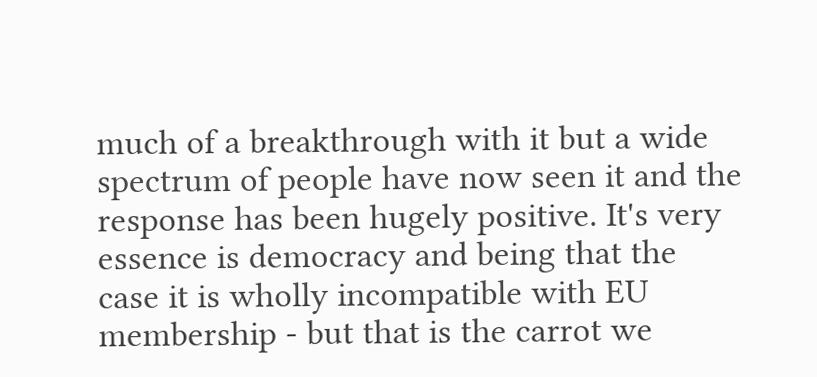much of a breakthrough with it but a wide spectrum of people have now seen it and the response has been hugely positive. It's very essence is democracy and being that the case it is wholly incompatible with EU membership - but that is the carrot we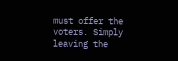must offer the voters. Simply leaving the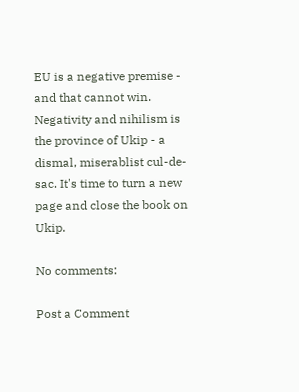EU is a negative premise - and that cannot win. Negativity and nihilism is the province of Ukip - a dismal, miserablist cul-de-sac. It's time to turn a new page and close the book on Ukip.

No comments:

Post a Comment